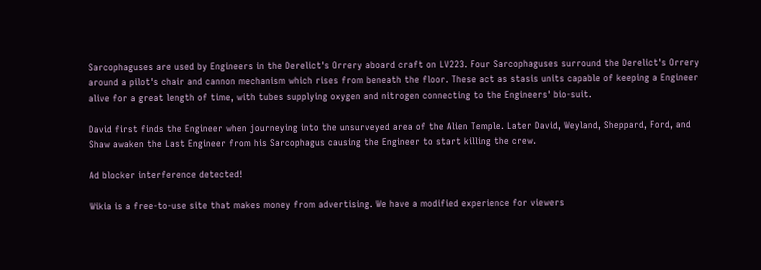Sarcophaguses are used by Engineers in the Derelict's Orrery aboard craft on LV223. Four Sarcophaguses surround the Derelict's Orrery around a pilot's chair and cannon mechanism which rises from beneath the floor. These act as stasis units capable of keeping a Engineer alive for a great length of time, with tubes supplying oxygen and nitrogen connecting to the Engineers' bio-suit.

David first finds the Engineer when journeying into the unsurveyed area of the Alien Temple. Later David, Weyland, Sheppard, Ford, and Shaw awaken the Last Engineer from his Sarcophagus causing the Engineer to start killing the crew.

Ad blocker interference detected!

Wikia is a free-to-use site that makes money from advertising. We have a modified experience for viewers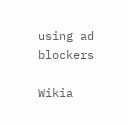using ad blockers

Wikia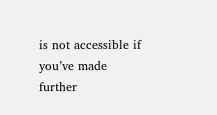is not accessible if you’ve made further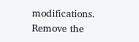modifications. Remove the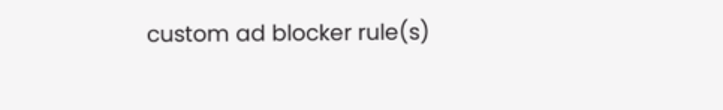custom ad blocker rule(s)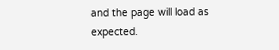and the page will load as expected.